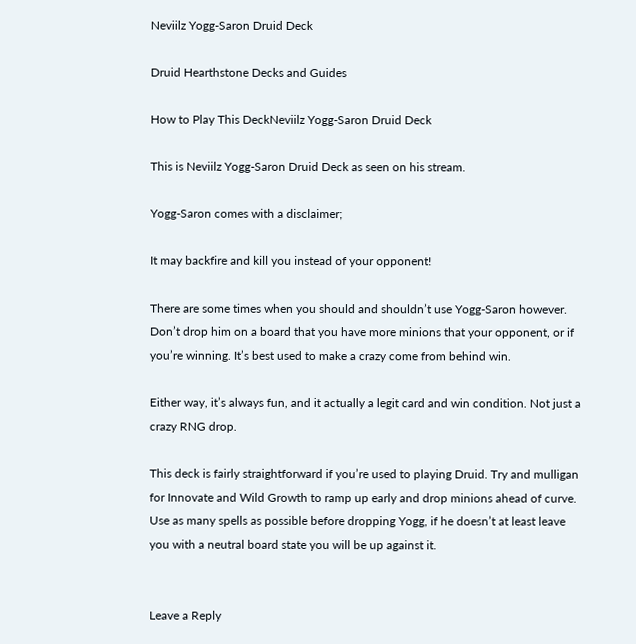Neviilz Yogg-Saron Druid Deck

Druid Hearthstone Decks and Guides

How to Play This DeckNeviilz Yogg-Saron Druid Deck

This is Neviilz Yogg-Saron Druid Deck as seen on his stream.

Yogg-Saron comes with a disclaimer;

It may backfire and kill you instead of your opponent!

There are some times when you should and shouldn’t use Yogg-Saron however. Don’t drop him on a board that you have more minions that your opponent, or if you’re winning. It’s best used to make a crazy come from behind win.

Either way, it’s always fun, and it actually a legit card and win condition. Not just a crazy RNG drop.

This deck is fairly straightforward if you’re used to playing Druid. Try and mulligan for Innovate and Wild Growth to ramp up early and drop minions ahead of curve. Use as many spells as possible before dropping Yogg, if he doesn’t at least leave you with a neutral board state you will be up against it.


Leave a Reply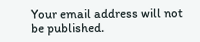Your email address will not be published.